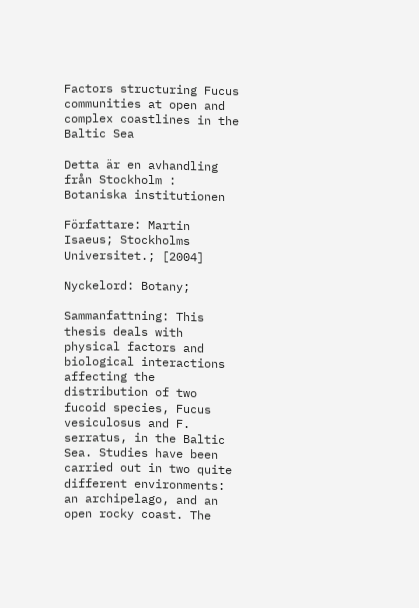Factors structuring Fucus communities at open and complex coastlines in the Baltic Sea

Detta är en avhandling från Stockholm : Botaniska institutionen

Författare: Martin Isaeus; Stockholms Universitet.; [2004]

Nyckelord: Botany;

Sammanfattning: This thesis deals with physical factors and biological interactions affecting the distribution of two fucoid species, Fucus vesiculosus and F. serratus, in the Baltic Sea. Studies have been carried out in two quite different environments: an archipelago, and an open rocky coast. The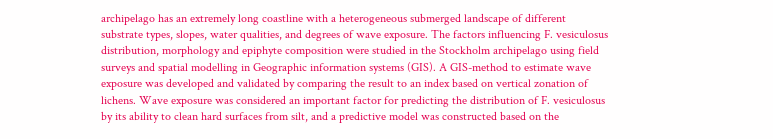archipelago has an extremely long coastline with a heterogeneous submerged landscape of different substrate types, slopes, water qualities, and degrees of wave exposure. The factors influencing F. vesiculosus distribution, morphology and epiphyte composition were studied in the Stockholm archipelago using field surveys and spatial modelling in Geographic information systems (GIS). A GIS-method to estimate wave exposure was developed and validated by comparing the result to an index based on vertical zonation of lichens. Wave exposure was considered an important factor for predicting the distribution of F. vesiculosus by its ability to clean hard surfaces from silt, and a predictive model was constructed based on the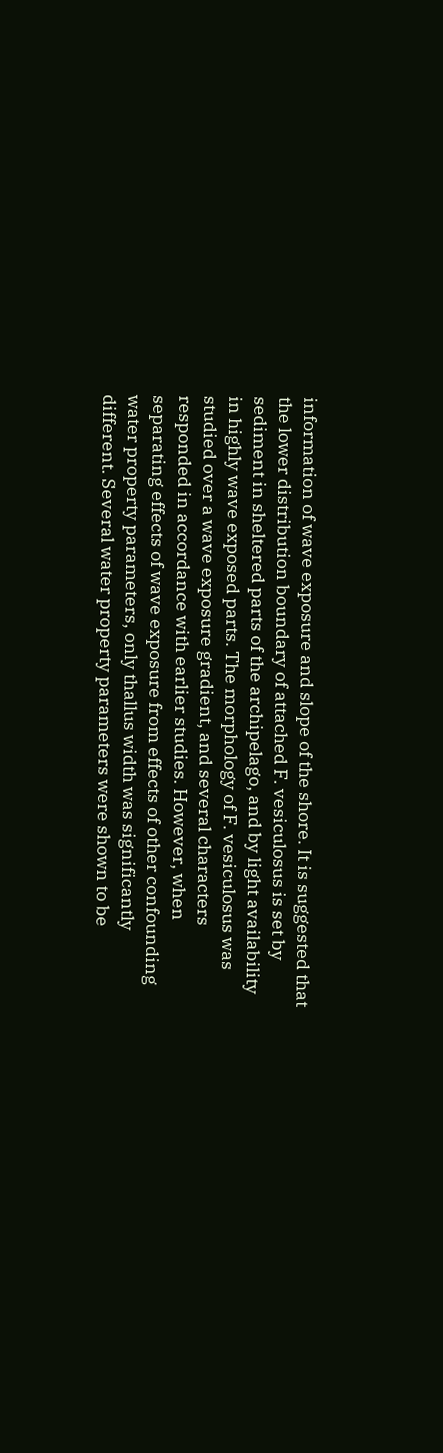information of wave exposure and slope of the shore. It is suggested that the lower distribution boundary of attached F. vesiculosus is set by sediment in sheltered parts of the archipelago, and by light availability in highly wave exposed parts. The morphology of F. vesiculosus was studied over a wave exposure gradient, and several characters responded in accordance with earlier studies. However, when separating effects of wave exposure from effects of other confounding water property parameters, only thallus width was significantly different. Several water property parameters were shown to be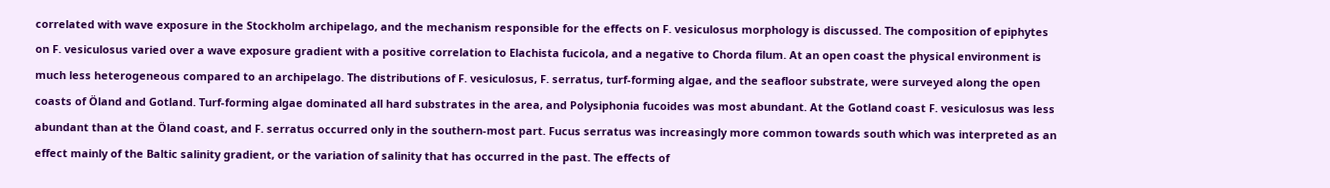correlated with wave exposure in the Stockholm archipelago, and the mechanism responsible for the effects on F. vesiculosus morphology is discussed. The composition of epiphytes on F. vesiculosus varied over a wave exposure gradient with a positive correlation to Elachista fucicola, and a negative to Chorda filum. At an open coast the physical environment is much less heterogeneous compared to an archipelago. The distributions of F. vesiculosus, F. serratus, turf-forming algae, and the seafloor substrate, were surveyed along the open coasts of Öland and Gotland. Turf-forming algae dominated all hard substrates in the area, and Polysiphonia fucoides was most abundant. At the Gotland coast F. vesiculosus was less abundant than at the Öland coast, and F. serratus occurred only in the southern-most part. Fucus serratus was increasingly more common towards south which was interpreted as an effect mainly of the Baltic salinity gradient, or the variation of salinity that has occurred in the past. The effects of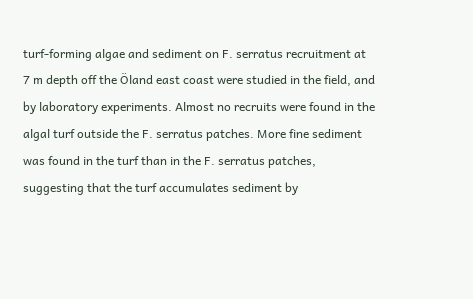turf-forming algae and sediment on F. serratus recruitment at 7 m depth off the Öland east coast were studied in the field, and by laboratory experiments. Almost no recruits were found in the algal turf outside the F. serratus patches. More fine sediment was found in the turf than in the F. serratus patches, suggesting that the turf accumulates sediment by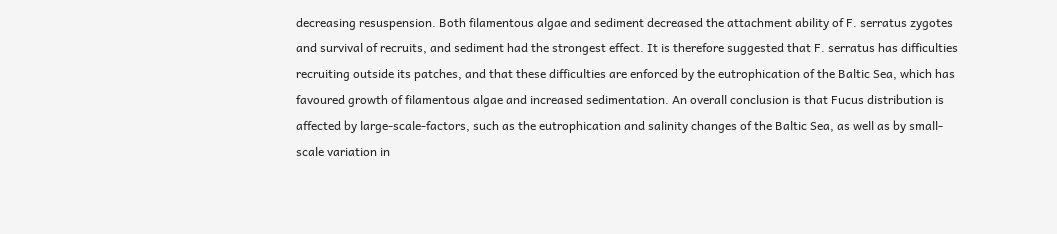decreasing resuspension. Both filamentous algae and sediment decreased the attachment ability of F. serratus zygotes and survival of recruits, and sediment had the strongest effect. It is therefore suggested that F. serratus has difficulties recruiting outside its patches, and that these difficulties are enforced by the eutrophication of the Baltic Sea, which has favoured growth of filamentous algae and increased sedimentation. An overall conclusion is that Fucus distribution is affected by large-scale-factors, such as the eutrophication and salinity changes of the Baltic Sea, as well as by small-scale variation in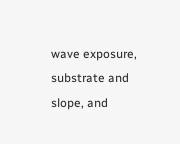wave exposure, substrate and slope, and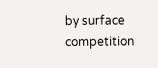by surface competition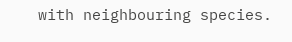with neighbouring species.